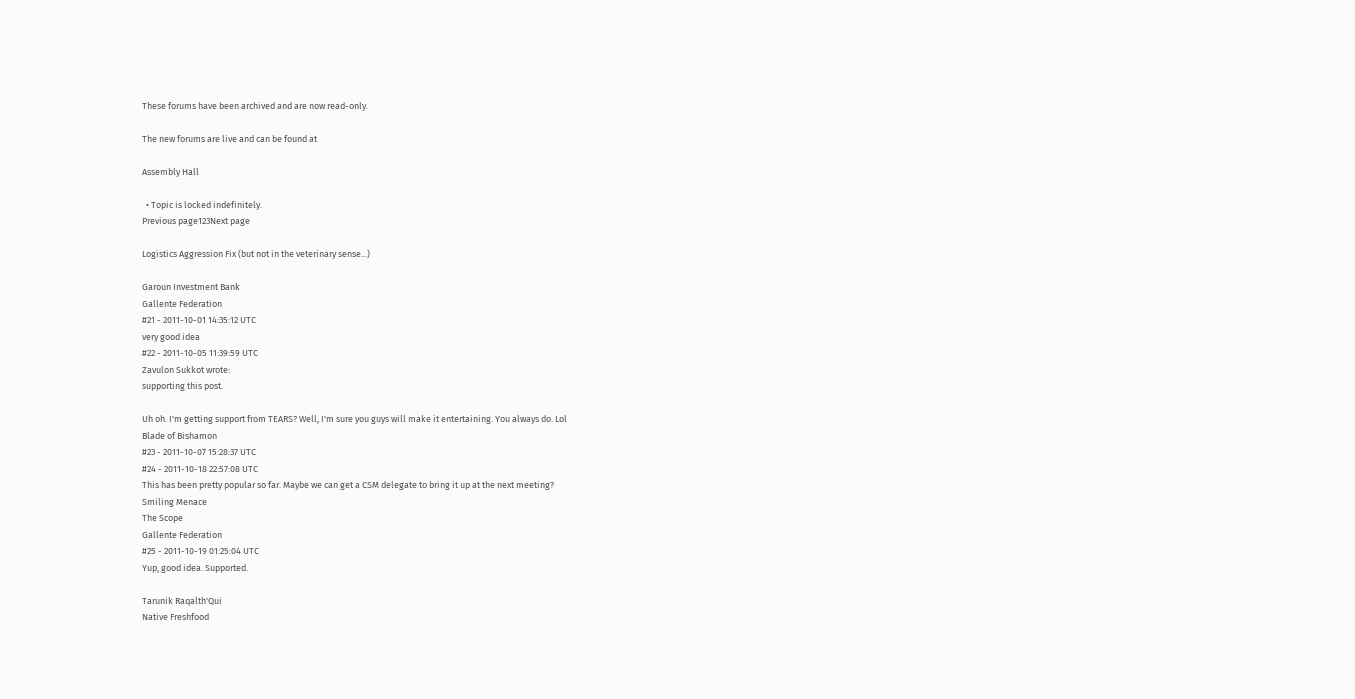These forums have been archived and are now read-only.

The new forums are live and can be found at

Assembly Hall

  • Topic is locked indefinitely.
Previous page123Next page

Logistics Aggression Fix (but not in the veterinary sense...)

Garoun Investment Bank
Gallente Federation
#21 - 2011-10-01 14:35:12 UTC
very good idea
#22 - 2011-10-05 11:39:59 UTC
Zavulon Sukkot wrote:
supporting this post.

Uh oh. I'm getting support from TEARS? Well, I'm sure you guys will make it entertaining. You always do. Lol
Blade of Bishamon
#23 - 2011-10-07 15:28:37 UTC
#24 - 2011-10-18 22:57:08 UTC
This has been pretty popular so far. Maybe we can get a CSM delegate to bring it up at the next meeting?
Smiling Menace
The Scope
Gallente Federation
#25 - 2011-10-19 01:25:04 UTC
Yup, good idea. Supported.

Tarunik Raqalth'Qui
Native Freshfood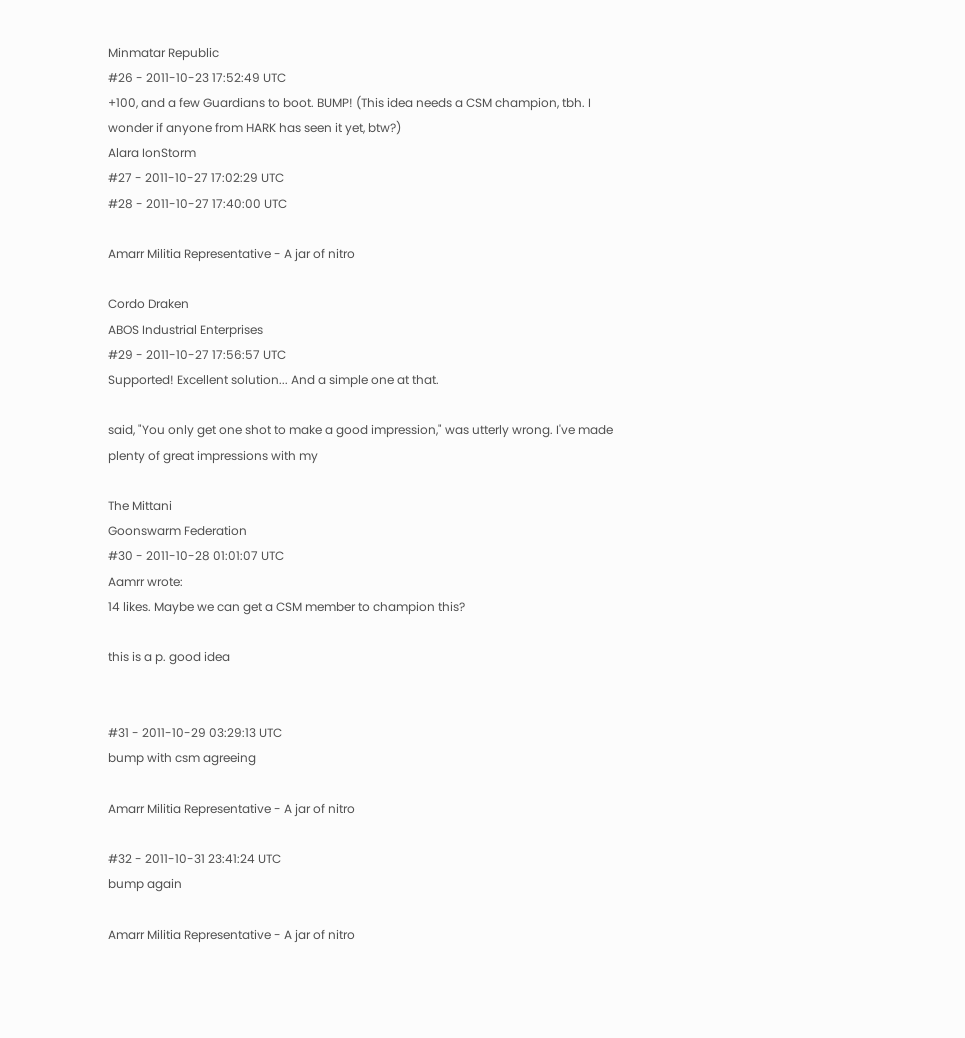Minmatar Republic
#26 - 2011-10-23 17:52:49 UTC
+100, and a few Guardians to boot. BUMP! (This idea needs a CSM champion, tbh. I wonder if anyone from HARK has seen it yet, btw?)
Alara IonStorm
#27 - 2011-10-27 17:02:29 UTC
#28 - 2011-10-27 17:40:00 UTC

Amarr Militia Representative - A jar of nitro

Cordo Draken
ABOS Industrial Enterprises
#29 - 2011-10-27 17:56:57 UTC
Supported! Excellent solution... And a simple one at that.

said, "You only get one shot to make a good impression," was utterly wrong. I've made plenty of great impressions with my

The Mittani
Goonswarm Federation
#30 - 2011-10-28 01:01:07 UTC
Aamrr wrote:
14 likes. Maybe we can get a CSM member to champion this?

this is a p. good idea


#31 - 2011-10-29 03:29:13 UTC
bump with csm agreeing

Amarr Militia Representative - A jar of nitro

#32 - 2011-10-31 23:41:24 UTC
bump again

Amarr Militia Representative - A jar of nitro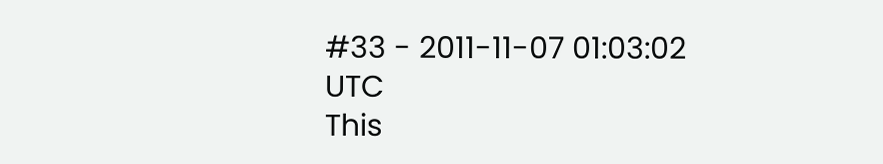#33 - 2011-11-07 01:03:02 UTC
This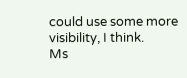could use some more visibility, I think.
Ms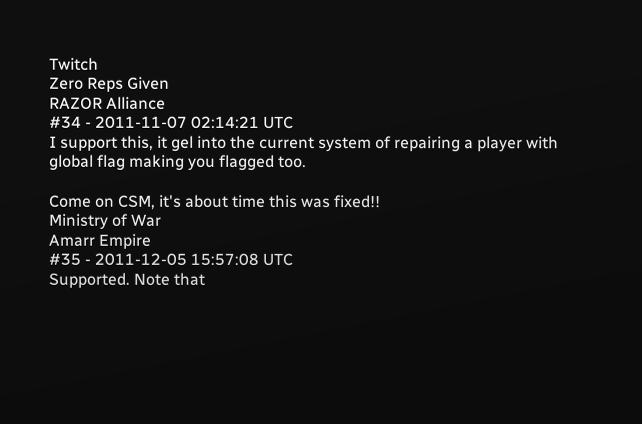Twitch
Zero Reps Given
RAZOR Alliance
#34 - 2011-11-07 02:14:21 UTC
I support this, it gel into the current system of repairing a player with global flag making you flagged too.

Come on CSM, it's about time this was fixed!!
Ministry of War
Amarr Empire
#35 - 2011-12-05 15:57:08 UTC
Supported. Note that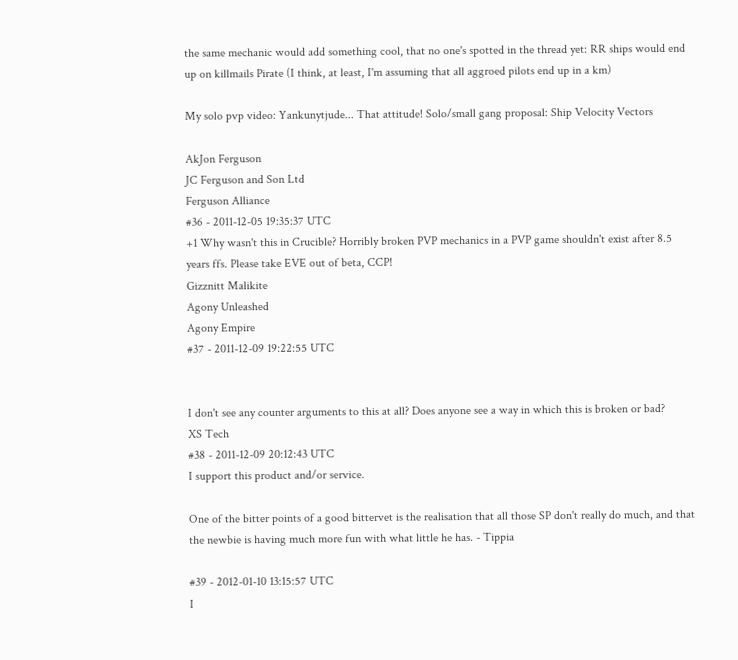the same mechanic would add something cool, that no one's spotted in the thread yet: RR ships would end up on killmails Pirate (I think, at least, I'm assuming that all aggroed pilots end up in a km)

My solo pvp video: Yankunytjude... That attitude! Solo/small gang proposal: Ship Velocity Vectors

AkJon Ferguson
JC Ferguson and Son Ltd
Ferguson Alliance
#36 - 2011-12-05 19:35:37 UTC
+1 Why wasn't this in Crucible? Horribly broken PVP mechanics in a PVP game shouldn't exist after 8.5 years ffs. Please take EVE out of beta, CCP!
Gizznitt Malikite
Agony Unleashed
Agony Empire
#37 - 2011-12-09 19:22:55 UTC


I don't see any counter arguments to this at all? Does anyone see a way in which this is broken or bad?
XS Tech
#38 - 2011-12-09 20:12:43 UTC
I support this product and/or service.

One of the bitter points of a good bittervet is the realisation that all those SP don't really do much, and that the newbie is having much more fun with what little he has. - Tippia

#39 - 2012-01-10 13:15:57 UTC
I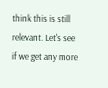think this is still relevant. Let's see if we get any more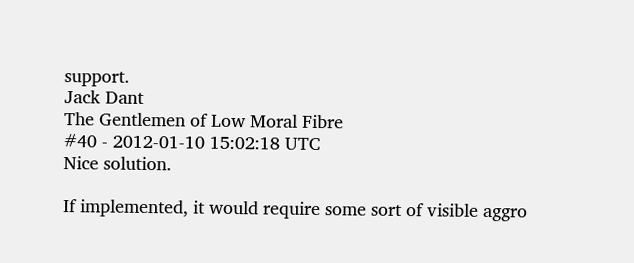support.
Jack Dant
The Gentlemen of Low Moral Fibre
#40 - 2012-01-10 15:02:18 UTC
Nice solution.

If implemented, it would require some sort of visible aggro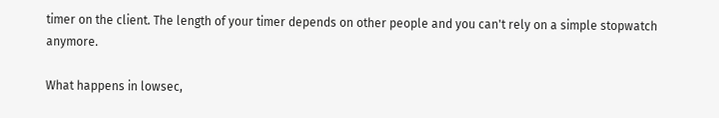timer on the client. The length of your timer depends on other people and you can't rely on a simple stopwatch anymore.

What happens in lowsec,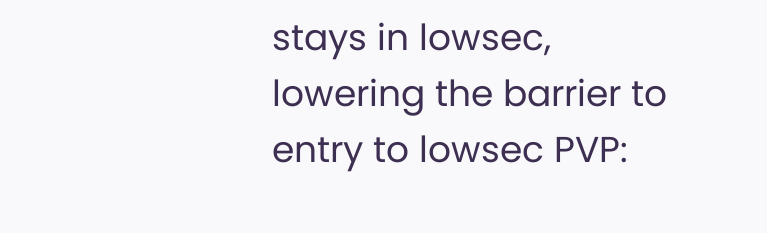stays in lowsec, lowering the barrier to entry to lowsec PVP: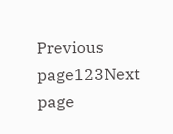Previous page123Next page